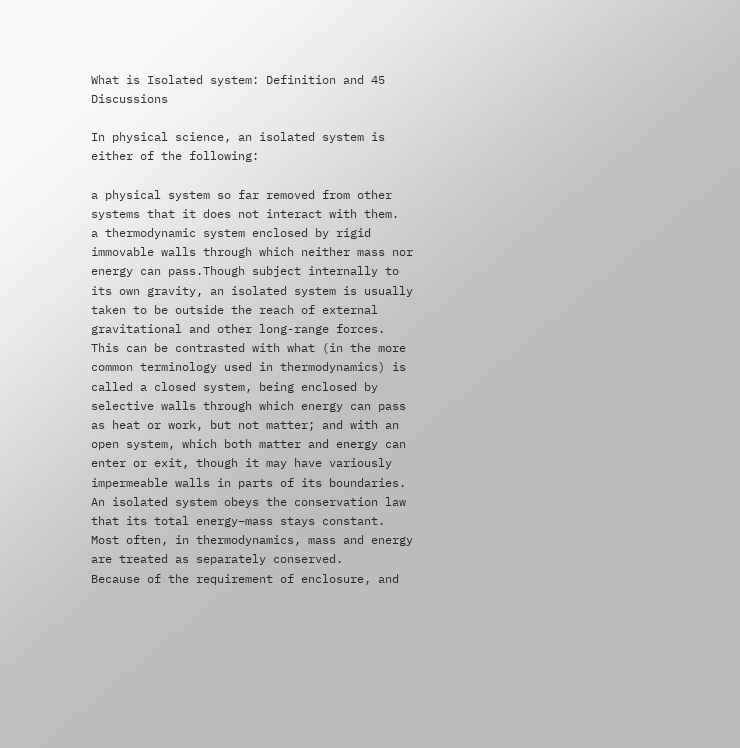What is Isolated system: Definition and 45 Discussions

In physical science, an isolated system is either of the following:

a physical system so far removed from other systems that it does not interact with them.
a thermodynamic system enclosed by rigid immovable walls through which neither mass nor energy can pass.Though subject internally to its own gravity, an isolated system is usually taken to be outside the reach of external gravitational and other long-range forces.
This can be contrasted with what (in the more common terminology used in thermodynamics) is called a closed system, being enclosed by selective walls through which energy can pass as heat or work, but not matter; and with an open system, which both matter and energy can enter or exit, though it may have variously impermeable walls in parts of its boundaries.
An isolated system obeys the conservation law that its total energy–mass stays constant. Most often, in thermodynamics, mass and energy are treated as separately conserved.
Because of the requirement of enclosure, and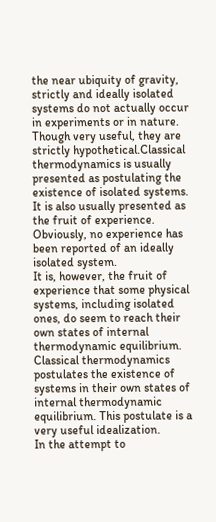the near ubiquity of gravity, strictly and ideally isolated systems do not actually occur in experiments or in nature. Though very useful, they are strictly hypothetical.Classical thermodynamics is usually presented as postulating the existence of isolated systems. It is also usually presented as the fruit of experience. Obviously, no experience has been reported of an ideally isolated system.
It is, however, the fruit of experience that some physical systems, including isolated ones, do seem to reach their own states of internal thermodynamic equilibrium. Classical thermodynamics postulates the existence of systems in their own states of internal thermodynamic equilibrium. This postulate is a very useful idealization.
In the attempt to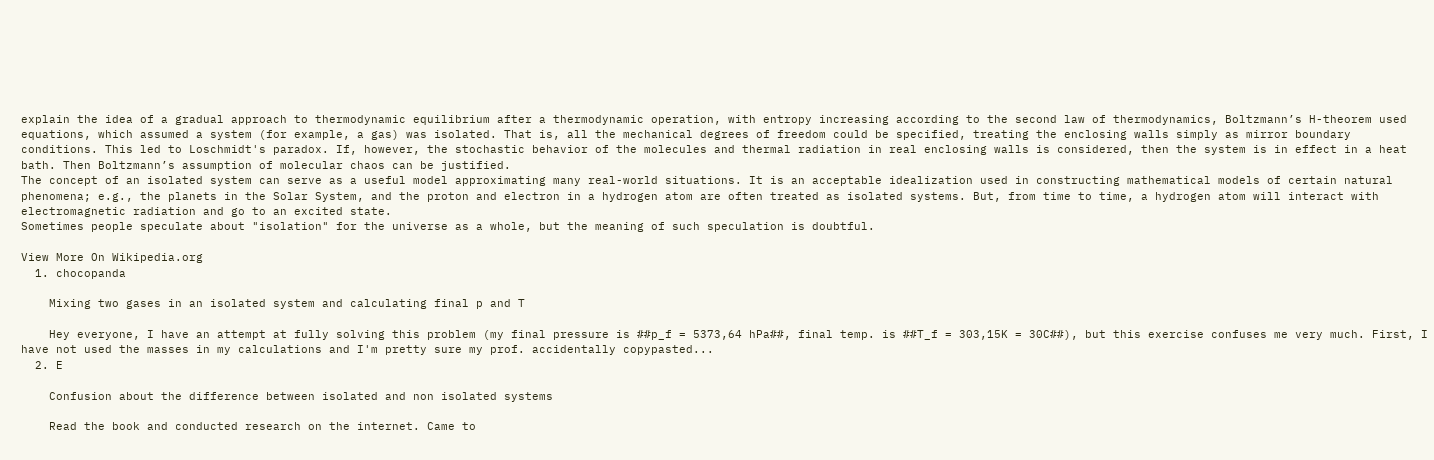explain the idea of a gradual approach to thermodynamic equilibrium after a thermodynamic operation, with entropy increasing according to the second law of thermodynamics, Boltzmann’s H-theorem used equations, which assumed a system (for example, a gas) was isolated. That is, all the mechanical degrees of freedom could be specified, treating the enclosing walls simply as mirror boundary conditions. This led to Loschmidt's paradox. If, however, the stochastic behavior of the molecules and thermal radiation in real enclosing walls is considered, then the system is in effect in a heat bath. Then Boltzmann’s assumption of molecular chaos can be justified.
The concept of an isolated system can serve as a useful model approximating many real-world situations. It is an acceptable idealization used in constructing mathematical models of certain natural phenomena; e.g., the planets in the Solar System, and the proton and electron in a hydrogen atom are often treated as isolated systems. But, from time to time, a hydrogen atom will interact with electromagnetic radiation and go to an excited state.
Sometimes people speculate about "isolation" for the universe as a whole, but the meaning of such speculation is doubtful.

View More On Wikipedia.org
  1. chocopanda

    Mixing two gases in an isolated system and calculating final p and T

    Hey everyone, I have an attempt at fully solving this problem (my final pressure is ##p_f = 5373,64 hPa##, final temp. is ##T_f = 303,15K = 30C##), but this exercise confuses me very much. First, I have not used the masses in my calculations and I'm pretty sure my prof. accidentally copypasted...
  2. E

    Confusion about the difference between isolated and non isolated systems

    Read the book and conducted research on the internet. Came to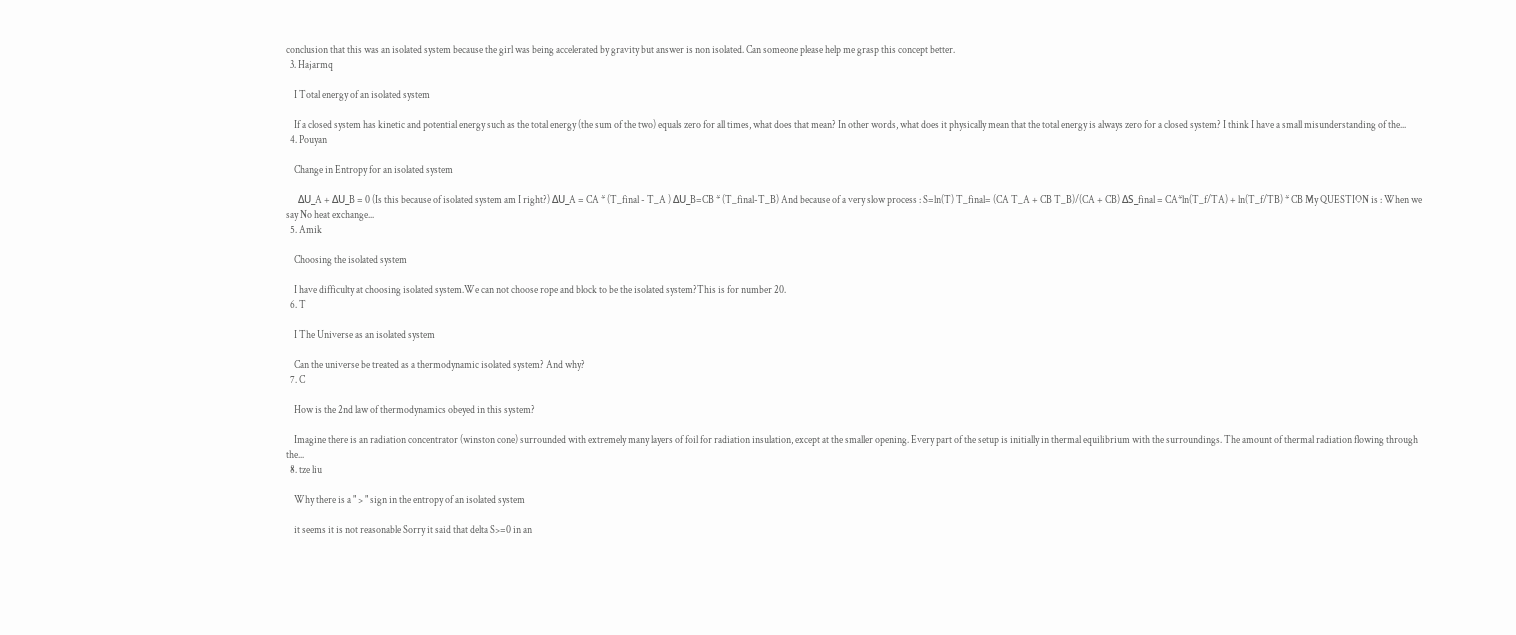conclusion that this was an isolated system because the girl was being accelerated by gravity but answer is non isolated. Can someone please help me grasp this concept better.
  3. Hajarmq

    I Total energy of an isolated system

    If a closed system has kinetic and potential energy such as the total energy (the sum of the two) equals zero for all times, what does that mean? In other words, what does it physically mean that the total energy is always zero for a closed system? I think I have a small misunderstanding of the...
  4. Pouyan

    Change in Entropy for an isolated system

    ΔU_A + ΔU_B = 0 (Is this because of isolated system am I right?) ΔU_A = CA * (T_final - T_A ) ΔU_B=CB * (T_final-T_B) And because of a very slow process : S=ln(T) T_final= (CA T_A + CB T_B)/(CA + CB) ΔS_final = CA*ln(T_f/TA) + ln(T_f/TB) * CB My QUESTION is : When we say No heat exchange...
  5. Amik

    Choosing the isolated system

    I have difficulty at choosing isolated system.We can not choose rope and block to be the isolated system?This is for number 20.
  6. T

    I The Universe as an isolated system

    Can the universe be treated as a thermodynamic isolated system? And why?
  7. C

    How is the 2nd law of thermodynamics obeyed in this system?

    Imagine there is an radiation concentrator (winston cone) surrounded with extremely many layers of foil for radiation insulation, except at the smaller opening. Every part of the setup is initially in thermal equilibrium with the surroundings. The amount of thermal radiation flowing through the...
  8. tze liu

    Why there is a " > " sign in the entropy of an isolated system

    it seems it is not reasonable Sorry it said that delta S>=0 in an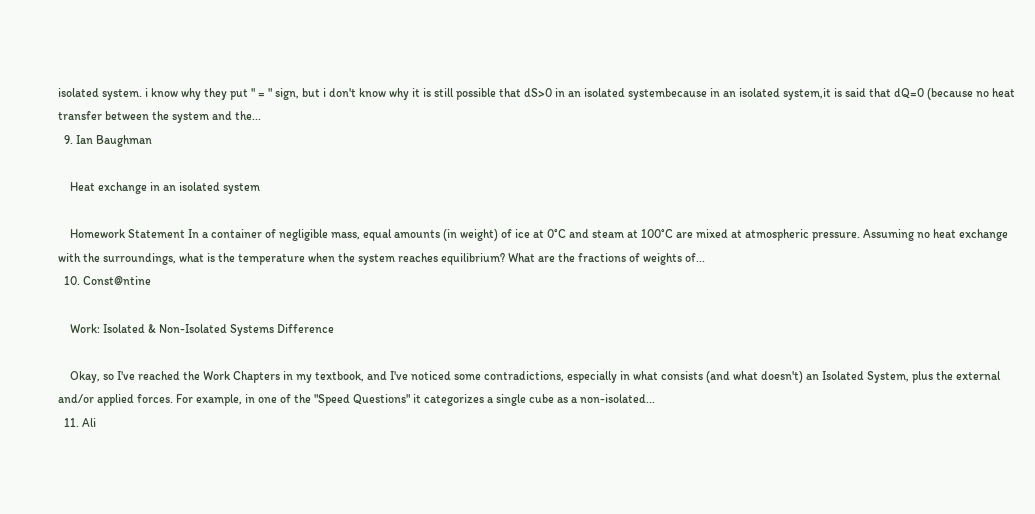isolated system. i know why they put " = " sign, but i don't know why it is still possible that dS>0 in an isolated systembecause in an isolated system,it is said that dQ=0 (because no heat transfer between the system and the...
  9. Ian Baughman

    Heat exchange in an isolated system

    Homework Statement In a container of negligible mass, equal amounts (in weight) of ice at 0°C and steam at 100°C are mixed at atmospheric pressure. Assuming no heat exchange with the surroundings, what is the temperature when the system reaches equilibrium? What are the fractions of weights of...
  10. Const@ntine

    Work: Isolated & Non-Isolated Systems Difference

    Okay, so I've reached the Work Chapters in my textbook, and I've noticed some contradictions, especially in what consists (and what doesn't) an Isolated System, plus the external and/or applied forces. For example, in one of the "Speed Questions" it categorizes a single cube as a non-isolated...
  11. Ali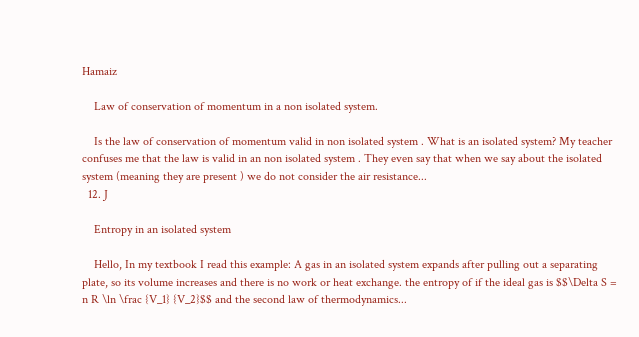Hamaiz

    Law of conservation of momentum in a non isolated system.

    Is the law of conservation of momentum valid in non isolated system . What is an isolated system? My teacher confuses me that the law is valid in an non isolated system . They even say that when we say about the isolated system (meaning they are present ) we do not consider the air resistance...
  12. J

    Entropy in an isolated system

    Hello, In my textbook I read this example: A gas in an isolated system expands after pulling out a separating plate, so its volume increases and there is no work or heat exchange. the entropy of if the ideal gas is $$\Delta S = n R \ln \frac {V_1} {V_2}$$ and the second law of thermodynamics...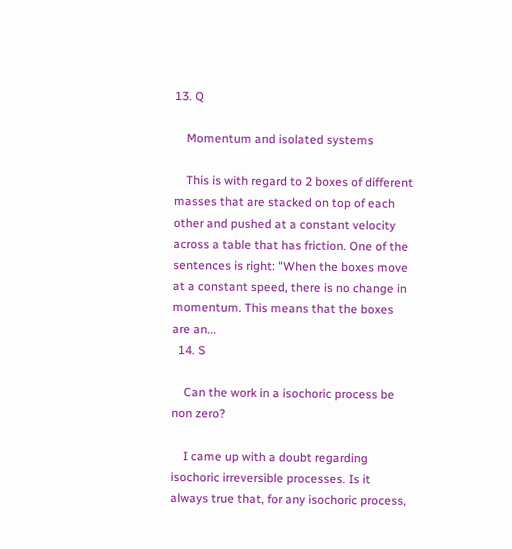13. Q

    Momentum and isolated systems

    This is with regard to 2 boxes of different masses that are stacked on top of each other and pushed at a constant velocity across a table that has friction. One of the sentences is right: "When the boxes move at a constant speed, there is no change in momentum. This means that the boxes are an...
  14. S

    Can the work in a isochoric process be non zero?

    I came up with a doubt regarding isochoric irreversible processes. Is it always true that, for any isochoric process,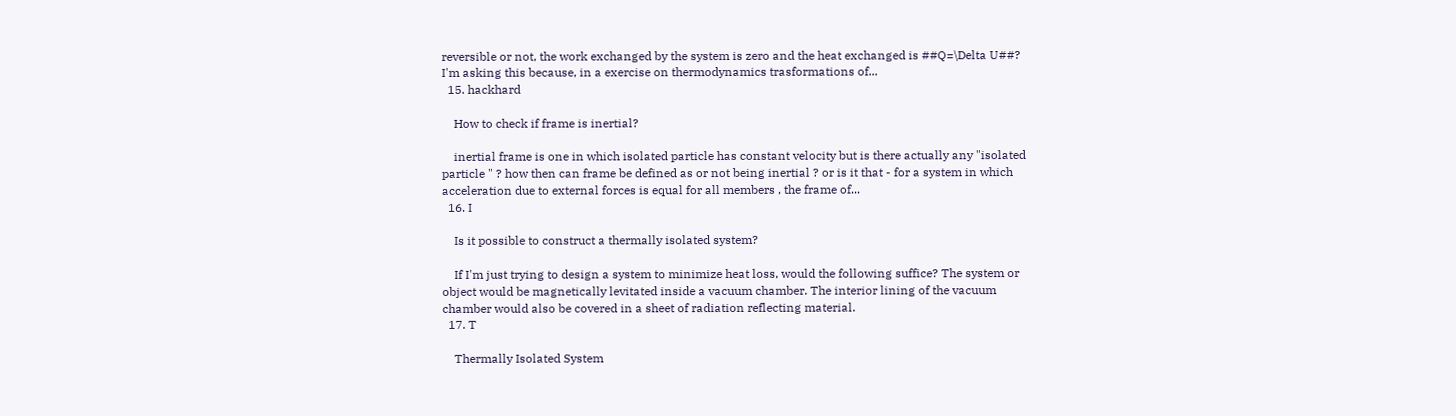reversible or not, the work exchanged by the system is zero and the heat exchanged is ##Q=\Delta U##? I'm asking this because, in a exercise on thermodynamics trasformations of...
  15. hackhard

    How to check if frame is inertial?

    inertial frame is one in which isolated particle has constant velocity but is there actually any "isolated particle " ? how then can frame be defined as or not being inertial ? or is it that - for a system in which acceleration due to external forces is equal for all members , the frame of...
  16. I

    Is it possible to construct a thermally isolated system?

    If I'm just trying to design a system to minimize heat loss, would the following suffice? The system or object would be magnetically levitated inside a vacuum chamber. The interior lining of the vacuum chamber would also be covered in a sheet of radiation reflecting material.
  17. T

    Thermally Isolated System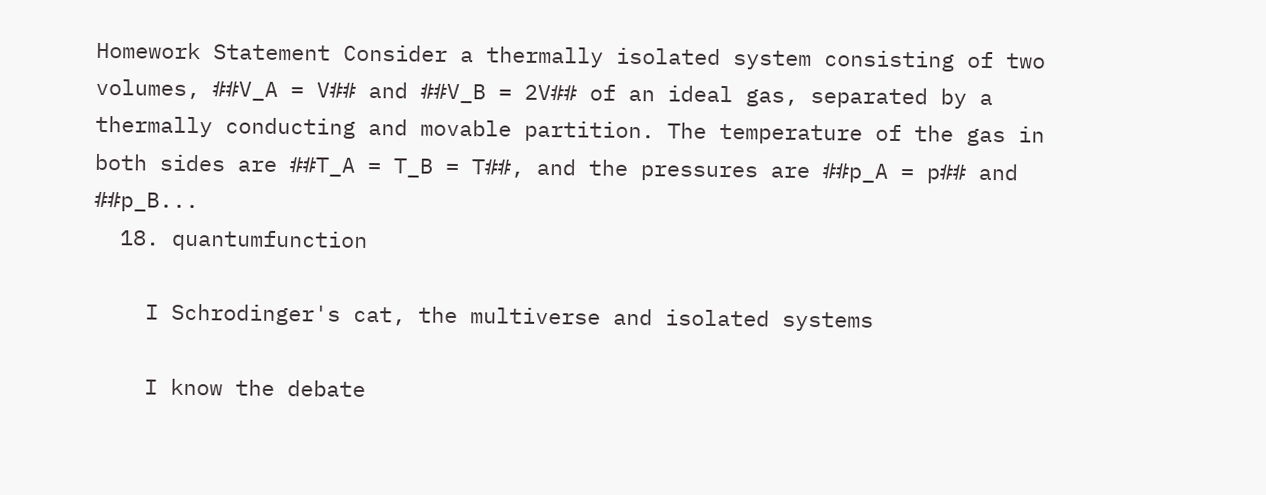Homework Statement Consider a thermally isolated system consisting of two volumes, ##V_A = V## and ##V_B = 2V## of an ideal gas, separated by a thermally conducting and movable partition. The temperature of the gas in both sides are ##T_A = T_B = T##, and the pressures are ##p_A = p## and ##p_B...
  18. quantumfunction

    I Schrodinger's cat, the multiverse and isolated systems

    I know the debate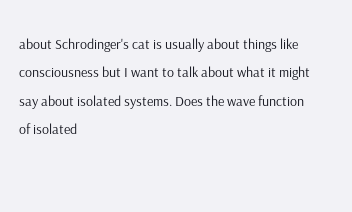about Schrodinger's cat is usually about things like consciousness but I want to talk about what it might say about isolated systems. Does the wave function of isolated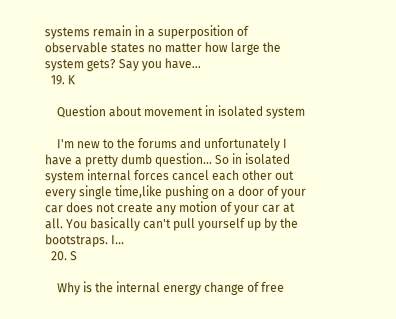systems remain in a superposition of observable states no matter how large the system gets? Say you have...
  19. K

    Question about movement in isolated system

    I'm new to the forums and unfortunately I have a pretty dumb question... So in isolated system internal forces cancel each other out every single time,like pushing on a door of your car does not create any motion of your car at all. You basically can't pull yourself up by the bootstraps. I...
  20. S

    Why is the internal energy change of free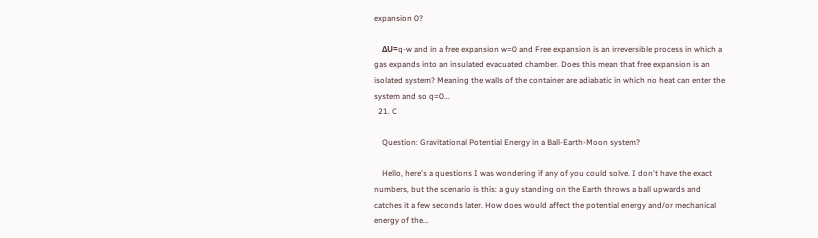expansion 0?

    ΔU=q-w and in a free expansion w=0 and Free expansion is an irreversible process in which a gas expands into an insulated evacuated chamber. Does this mean that free expansion is an isolated system? Meaning the walls of the container are adiabatic in which no heat can enter the system and so q=0...
  21. C

    Question: Gravitational Potential Energy in a Ball-Earth-Moon system?

    Hello, here's a questions I was wondering if any of you could solve. I don't have the exact numbers, but the scenario is this: a guy standing on the Earth throws a ball upwards and catches it a few seconds later. How does would affect the potential energy and/or mechanical energy of the...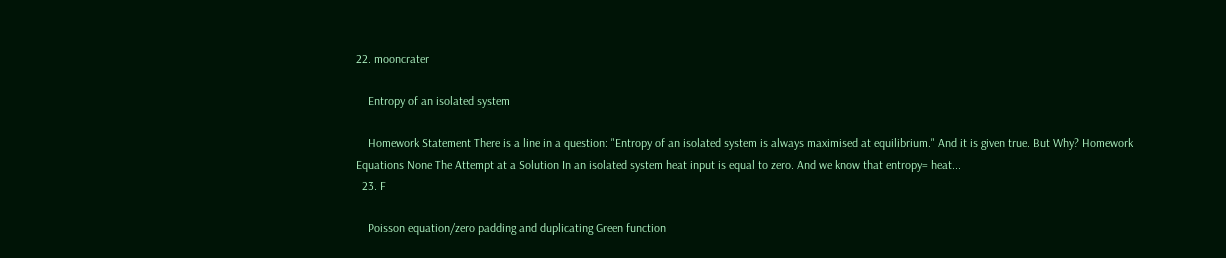22. mooncrater

    Entropy of an isolated system

    Homework Statement There is a line in a question: "Entropy of an isolated system is always maximised at equilibrium." And it is given true. But Why? Homework Equations None The Attempt at a Solution In an isolated system heat input is equal to zero. And we know that entropy= heat...
  23. F

    Poisson equation/zero padding and duplicating Green function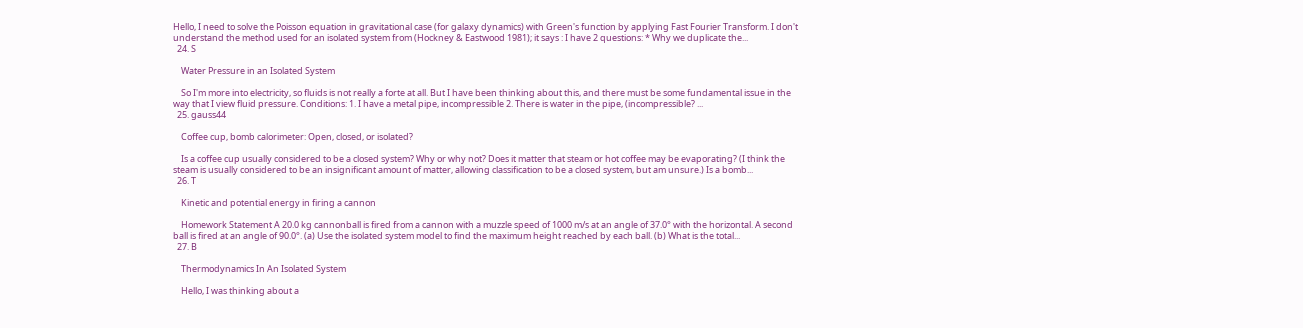Hello, I need to solve the Poisson equation in gravitational case (for galaxy dynamics) with Green's function by applying Fast Fourier Transform. I don't understand the method used for an isolated system from (Hockney & Eastwood 1981); it says : I have 2 questions: * Why we duplicate the...
  24. S

    Water Pressure in an Isolated System

    So I'm more into electricity, so fluids is not really a forte at all. But I have been thinking about this, and there must be some fundamental issue in the way that I view fluid pressure. Conditions: 1. I have a metal pipe, incompressible 2. There is water in the pipe, (incompressible? ...
  25. gauss44

    Coffee cup, bomb calorimeter: Open, closed, or isolated?

    Is a coffee cup usually considered to be a closed system? Why or why not? Does it matter that steam or hot coffee may be evaporating? (I think the steam is usually considered to be an insignificant amount of matter, allowing classification to be a closed system, but am unsure.) Is a bomb...
  26. T

    Kinetic and potential energy in firing a cannon

    Homework Statement A 20.0 kg cannonball is fired from a cannon with a muzzle speed of 1000 m/s at an angle of 37.0° with the horizontal. A second ball is fired at an angle of 90.0°. (a) Use the isolated system model to find the maximum height reached by each ball. (b) What is the total...
  27. B

    Thermodynamics In An Isolated System

    Hello, I was thinking about a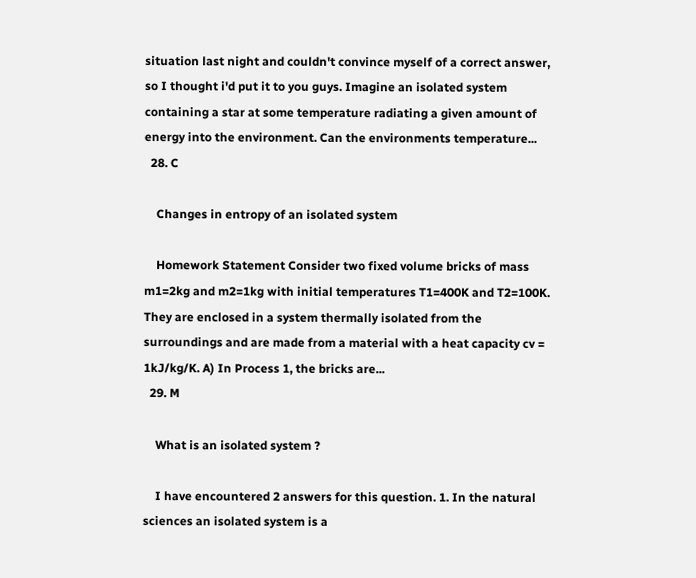situation last night and couldn't convince myself of a correct answer, so I thought i'd put it to you guys. Imagine an isolated system containing a star at some temperature radiating a given amount of energy into the environment. Can the environments temperature...
  28. C

    Changes in entropy of an isolated system

    Homework Statement Consider two fixed volume bricks of mass m1=2kg and m2=1kg with initial temperatures T1=400K and T2=100K. They are enclosed in a system thermally isolated from the surroundings and are made from a material with a heat capacity cv = 1kJ/kg/K. A) In Process 1, the bricks are...
  29. M

    What is an isolated system ?

    I have encountered 2 answers for this question. 1. In the natural sciences an isolated system is a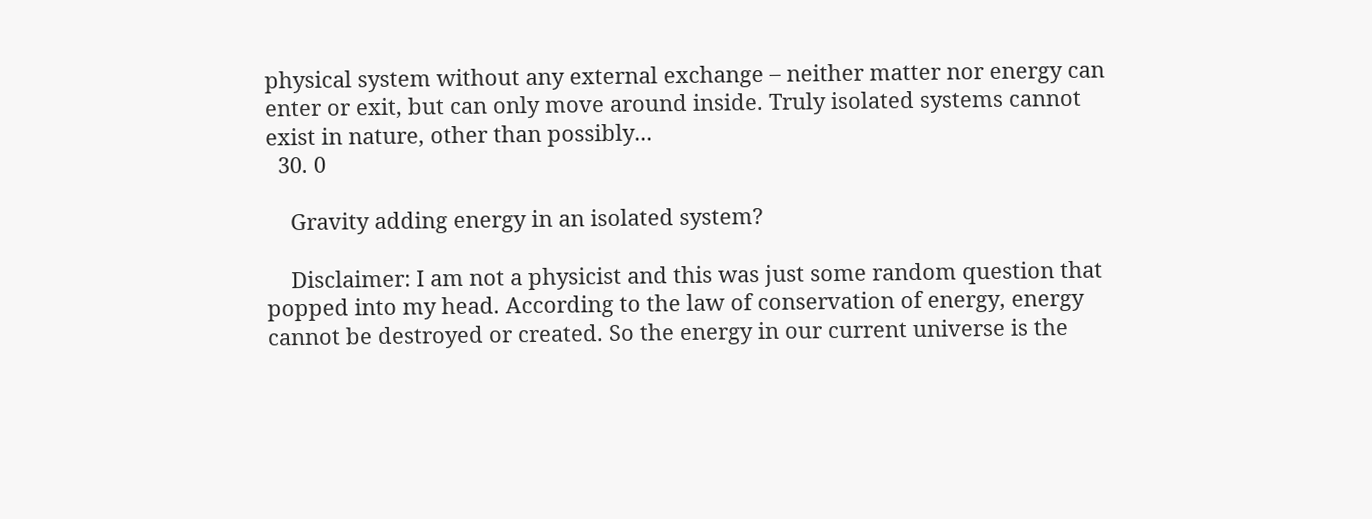physical system without any external exchange – neither matter nor energy can enter or exit, but can only move around inside. Truly isolated systems cannot exist in nature, other than possibly...
  30. 0

    Gravity adding energy in an isolated system?

    Disclaimer: I am not a physicist and this was just some random question that popped into my head. According to the law of conservation of energy, energy cannot be destroyed or created. So the energy in our current universe is the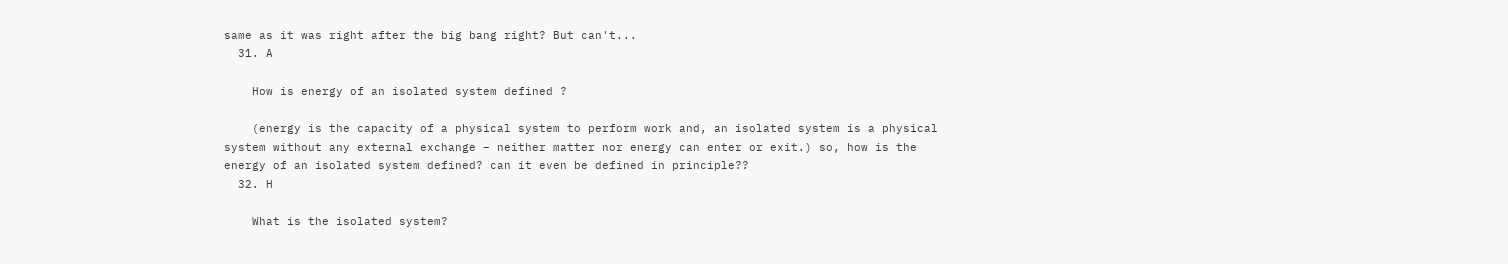same as it was right after the big bang right? But can't...
  31. A

    How is energy of an isolated system defined ?

    (energy is the capacity of a physical system to perform work and, an isolated system is a physical system without any external exchange – neither matter nor energy can enter or exit.) so, how is the energy of an isolated system defined? can it even be defined in principle??
  32. H

    What is the isolated system?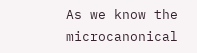As we know the microcanonical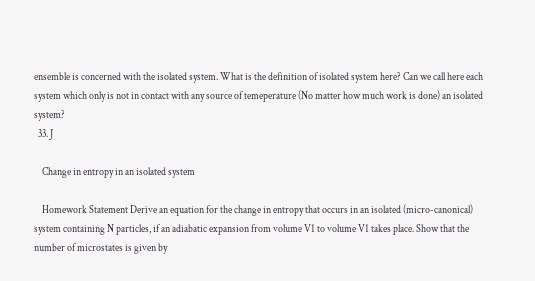ensemble is concerned with the isolated system. What is the definition of isolated system here? Can we call here each system which only is not in contact with any source of temeperature (No matter how much work is done) an isolated system?
  33. J

    Change in entropy in an isolated system

    Homework Statement Derive an equation for the change in entropy that occurs in an isolated (micro-canonical) system containing N particles, if an adiabatic expansion from volume V1 to volume V1 takes place. Show that the number of microstates is given by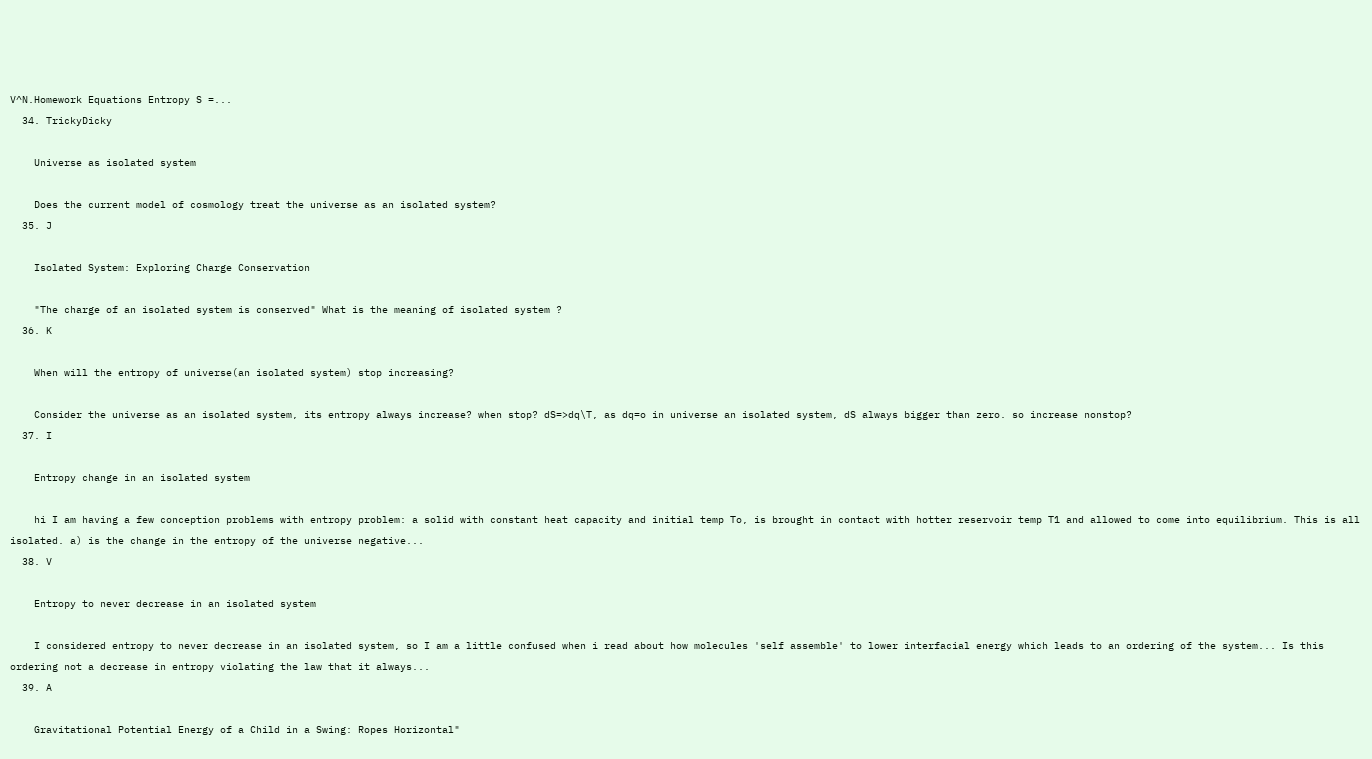V^N.Homework Equations Entropy S =...
  34. TrickyDicky

    Universe as isolated system

    Does the current model of cosmology treat the universe as an isolated system?
  35. J

    Isolated System: Exploring Charge Conservation

    "The charge of an isolated system is conserved" What is the meaning of isolated system ?
  36. K

    When will the entropy of universe(an isolated system) stop increasing?

    Consider the universe as an isolated system, its entropy always increase? when stop? dS=>dq\T, as dq=o in universe an isolated system, dS always bigger than zero. so increase nonstop?
  37. I

    Entropy change in an isolated system

    hi I am having a few conception problems with entropy problem: a solid with constant heat capacity and initial temp To, is brought in contact with hotter reservoir temp T1 and allowed to come into equilibrium. This is all isolated. a) is the change in the entropy of the universe negative...
  38. V

    Entropy to never decrease in an isolated system

    I considered entropy to never decrease in an isolated system, so I am a little confused when i read about how molecules 'self assemble' to lower interfacial energy which leads to an ordering of the system... Is this ordering not a decrease in entropy violating the law that it always...
  39. A

    Gravitational Potential Energy of a Child in a Swing: Ropes Horizontal"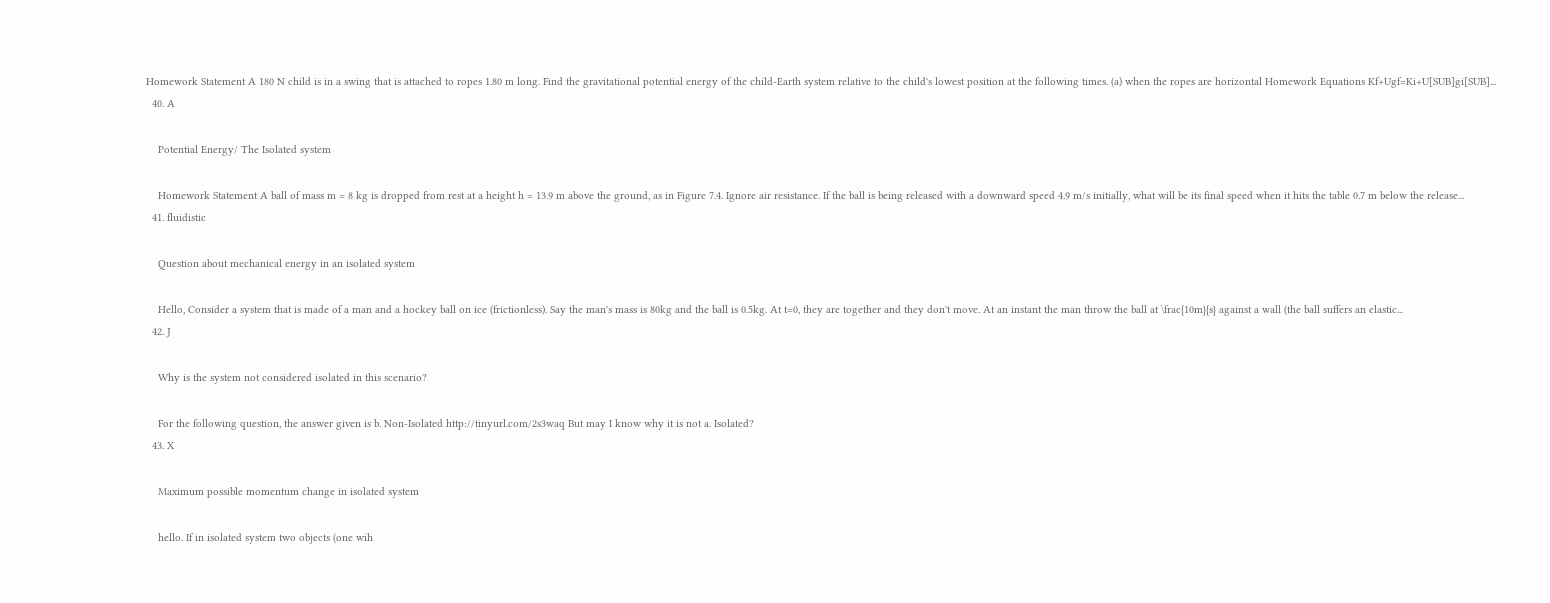Homework Statement A 180 N child is in a swing that is attached to ropes 1.80 m long. Find the gravitational potential energy of the child-Earth system relative to the child's lowest position at the following times. (a) when the ropes are horizontal Homework Equations Kf+Ugf=Ki+U[SUB]gi[SUB]...
  40. A

    Potential Energy/ The Isolated system

    Homework Statement A ball of mass m = 8 kg is dropped from rest at a height h = 13.9 m above the ground, as in Figure 7.4. Ignore air resistance. If the ball is being released with a downward speed 4.9 m/s initially, what will be its final speed when it hits the table 0.7 m below the release...
  41. fluidistic

    Question about mechanical energy in an isolated system

    Hello, Consider a system that is made of a man and a hockey ball on ice (frictionless). Say the man's mass is 80kg and the ball is 0.5kg. At t=0, they are together and they don't move. At an instant the man throw the ball at \frac{10m}{s} against a wall (the ball suffers an elastic...
  42. J

    Why is the system not considered isolated in this scenario?

    For the following question, the answer given is b. Non-Isolated http://tinyurl.com/2s3waq But may I know why it is not a. Isolated?
  43. X

    Maximum possible momentum change in isolated system

    hello. If in isolated system two objects (one wih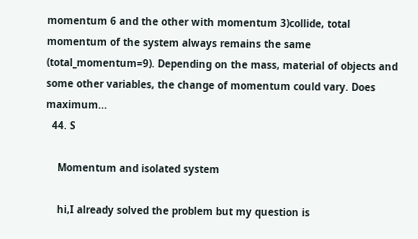momentum 6 and the other with momentum 3)collide, total momentum of the system always remains the same (total_momentum=9). Depending on the mass, material of objects and some other variables, the change of momentum could vary. Does maximum...
  44. S

    Momentum and isolated system

    hi,I already solved the problem but my question is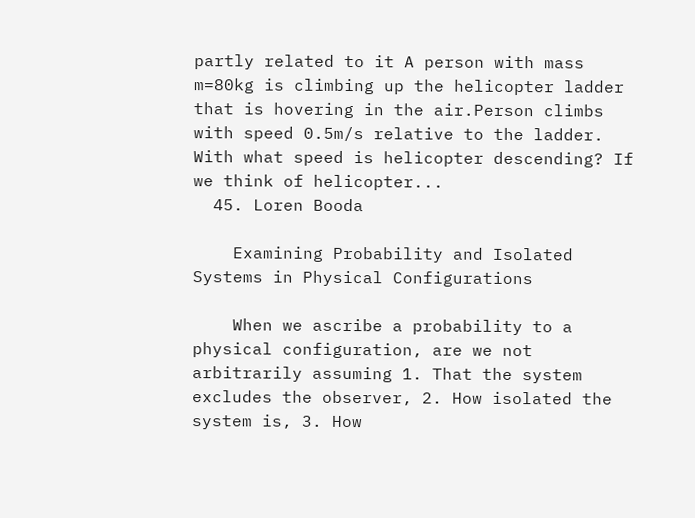partly related to it A person with mass m=80kg is climbing up the helicopter ladder that is hovering in the air.Person climbs with speed 0.5m/s relative to the ladder. With what speed is helicopter descending? If we think of helicopter...
  45. Loren Booda

    Examining Probability and Isolated Systems in Physical Configurations

    When we ascribe a probability to a physical configuration, are we not arbitrarily assuming 1. That the system excludes the observer, 2. How isolated the system is, 3. How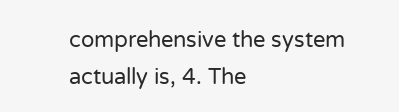comprehensive the system actually is, 4. The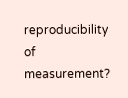reproducibility of measurement?